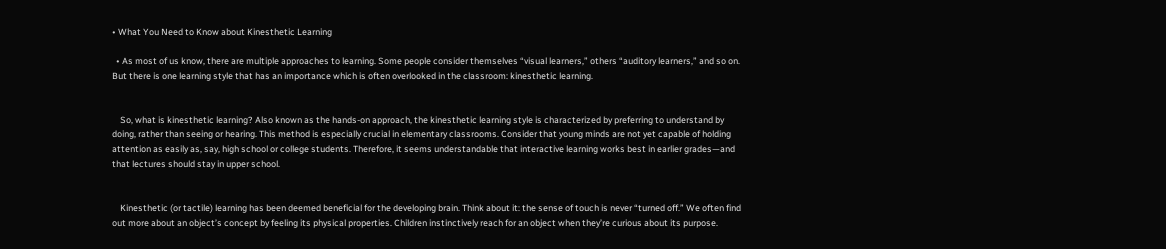• What You Need to Know about Kinesthetic Learning

  • As most of us know, there are multiple approaches to learning. Some people consider themselves “visual learners,” others “auditory learners,” and so on. But there is one learning style that has an importance which is often overlooked in the classroom: kinesthetic learning.


    So, what is kinesthetic learning? Also known as the hands-on approach, the kinesthetic learning style is characterized by preferring to understand by doing, rather than seeing or hearing. This method is especially crucial in elementary classrooms. Consider that young minds are not yet capable of holding attention as easily as, say, high school or college students. Therefore, it seems understandable that interactive learning works best in earlier grades—and that lectures should stay in upper school.


    Kinesthetic (or tactile) learning has been deemed beneficial for the developing brain. Think about it: the sense of touch is never “turned off.” We often find out more about an object’s concept by feeling its physical properties. Children instinctively reach for an object when they’re curious about its purpose.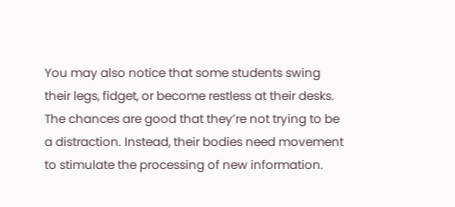You may also notice that some students swing their legs, fidget, or become restless at their desks. The chances are good that they’re not trying to be a distraction. Instead, their bodies need movement to stimulate the processing of new information.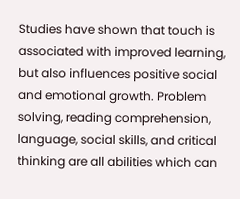Studies have shown that touch is associated with improved learning, but also influences positive social and emotional growth. Problem solving, reading comprehension, language, social skills, and critical thinking are all abilities which can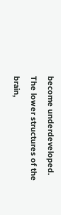become underdeveloped. The lower structures of the brain,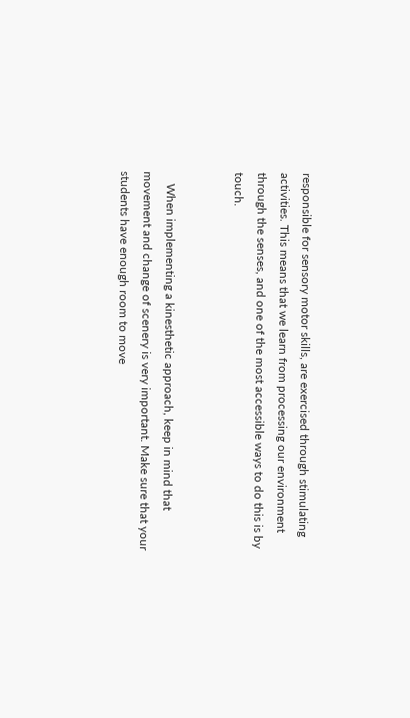responsible for sensory motor skills, are exercised through stimulating activities. This means that we learn from processing our environment through the senses, and one of the most accessible ways to do this is by touch.


    When implementing a kinesthetic approach, keep in mind that movement and change of scenery is very important. Make sure that your students have enough room to move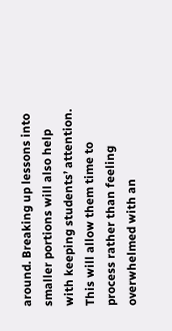around. Breaking up lessons into smaller portions will also help with keeping students’ attention. This will allow them time to process rather than feeling overwhelmed with an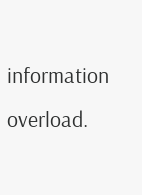information overload.